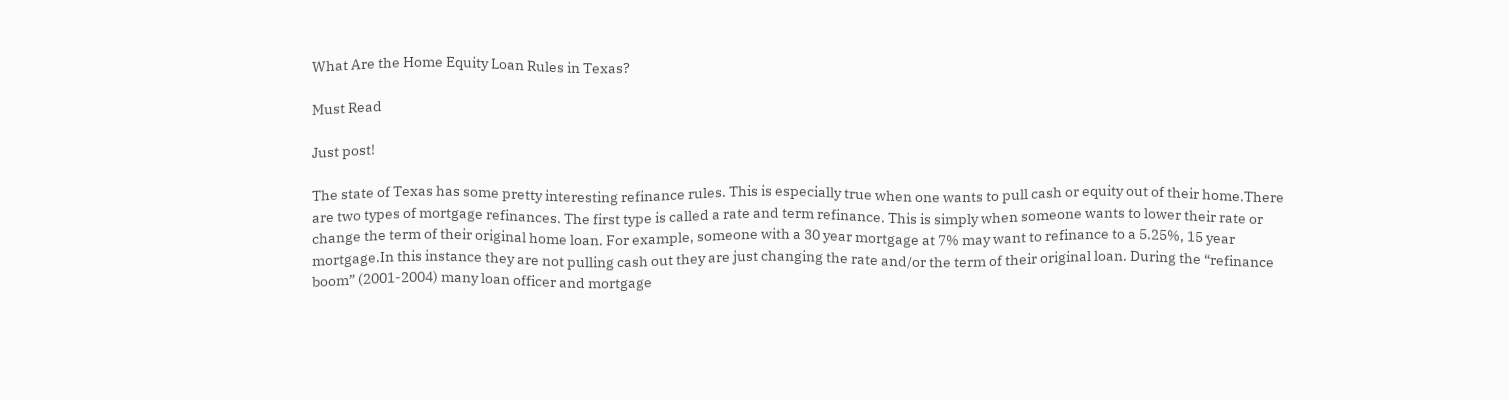What Are the Home Equity Loan Rules in Texas?

Must Read

Just post!

The state of Texas has some pretty interesting refinance rules. This is especially true when one wants to pull cash or equity out of their home.There are two types of mortgage refinances. The first type is called a rate and term refinance. This is simply when someone wants to lower their rate or change the term of their original home loan. For example, someone with a 30 year mortgage at 7% may want to refinance to a 5.25%, 15 year mortgage.In this instance they are not pulling cash out they are just changing the rate and/or the term of their original loan. During the “refinance boom” (2001-2004) many loan officer and mortgage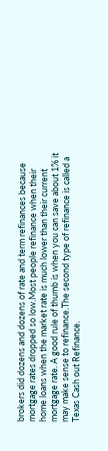brokers did dozens and dozens of rate and term refinances because mortgage rates dropped so low.Most people refinance when their home loans when the market rate is much lower than their current mortgage rate. A good rule of thumb is when you can save about 1% it may make sense to refinance.The second type of refinance is called a Texas Cash out Refinance.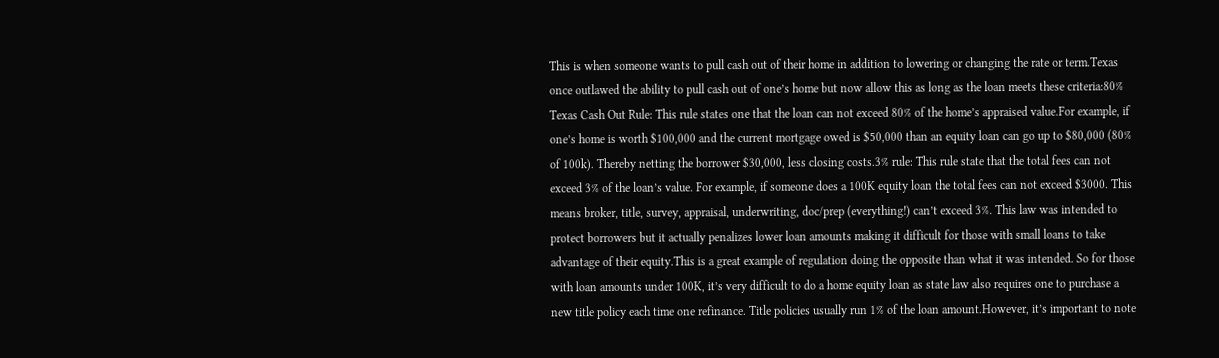This is when someone wants to pull cash out of their home in addition to lowering or changing the rate or term.Texas once outlawed the ability to pull cash out of one’s home but now allow this as long as the loan meets these criteria:80% Texas Cash Out Rule: This rule states one that the loan can not exceed 80% of the home’s appraised value.For example, if one’s home is worth $100,000 and the current mortgage owed is $50,000 than an equity loan can go up to $80,000 (80% of 100k). Thereby netting the borrower $30,000, less closing costs.3% rule: This rule state that the total fees can not exceed 3% of the loan’s value. For example, if someone does a 100K equity loan the total fees can not exceed $3000. This means broker, title, survey, appraisal, underwriting, doc/prep (everything!) can’t exceed 3%. This law was intended to protect borrowers but it actually penalizes lower loan amounts making it difficult for those with small loans to take advantage of their equity.This is a great example of regulation doing the opposite than what it was intended. So for those with loan amounts under 100K, it’s very difficult to do a home equity loan as state law also requires one to purchase a new title policy each time one refinance. Title policies usually run 1% of the loan amount.However, it’s important to note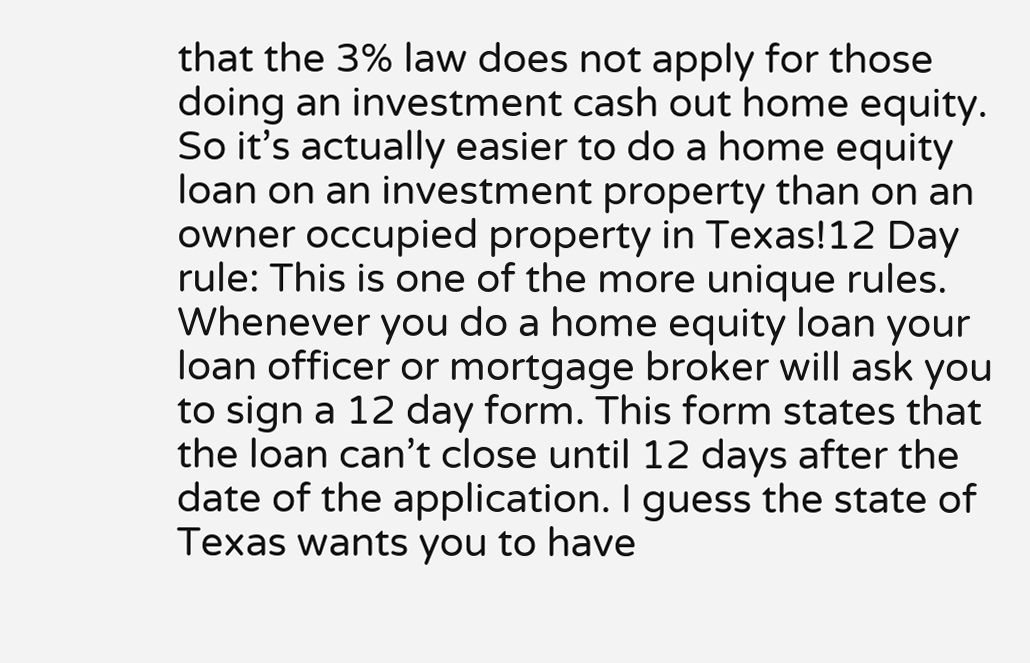that the 3% law does not apply for those doing an investment cash out home equity. So it’s actually easier to do a home equity loan on an investment property than on an owner occupied property in Texas!12 Day rule: This is one of the more unique rules. Whenever you do a home equity loan your loan officer or mortgage broker will ask you to sign a 12 day form. This form states that the loan can’t close until 12 days after the date of the application. I guess the state of Texas wants you to have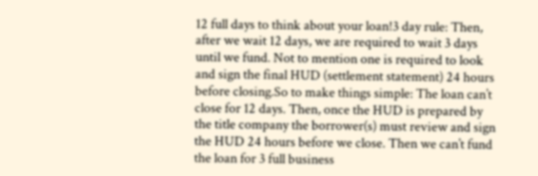12 full days to think about your loan!3 day rule: Then, after we wait 12 days, we are required to wait 3 days until we fund. Not to mention one is required to look and sign the final HUD (settlement statement) 24 hours before closing.So to make things simple: The loan can’t close for 12 days. Then, once the HUD is prepared by the title company the borrower(s) must review and sign the HUD 24 hours before we close. Then we can’t fund the loan for 3 full business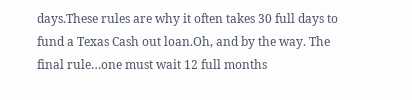days.These rules are why it often takes 30 full days to fund a Texas Cash out loan.Oh, and by the way. The final rule…one must wait 12 full months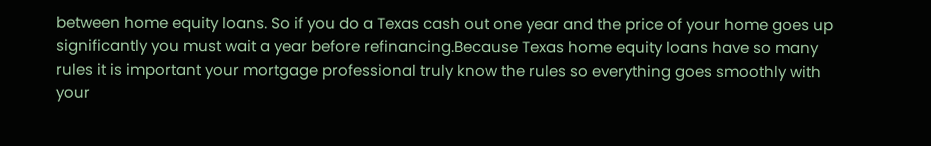between home equity loans. So if you do a Texas cash out one year and the price of your home goes up significantly you must wait a year before refinancing.Because Texas home equity loans have so many rules it is important your mortgage professional truly know the rules so everything goes smoothly with your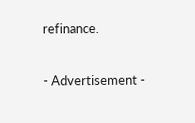refinance.

- Advertisement -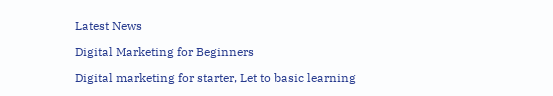Latest News

Digital Marketing for Beginners

Digital marketing for starter, Let to basic learning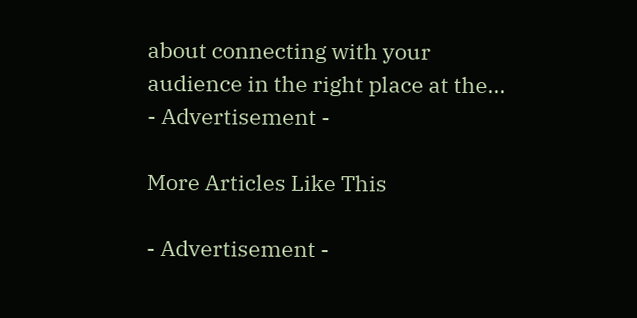about connecting with your audience in the right place at the...
- Advertisement -

More Articles Like This

- Advertisement -